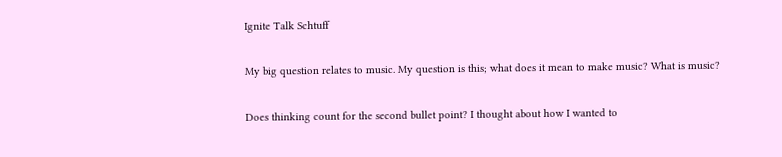Ignite Talk Schtuff

My big question relates to music. My question is this; what does it mean to make music? What is music?

Does thinking count for the second bullet point? I thought about how I wanted to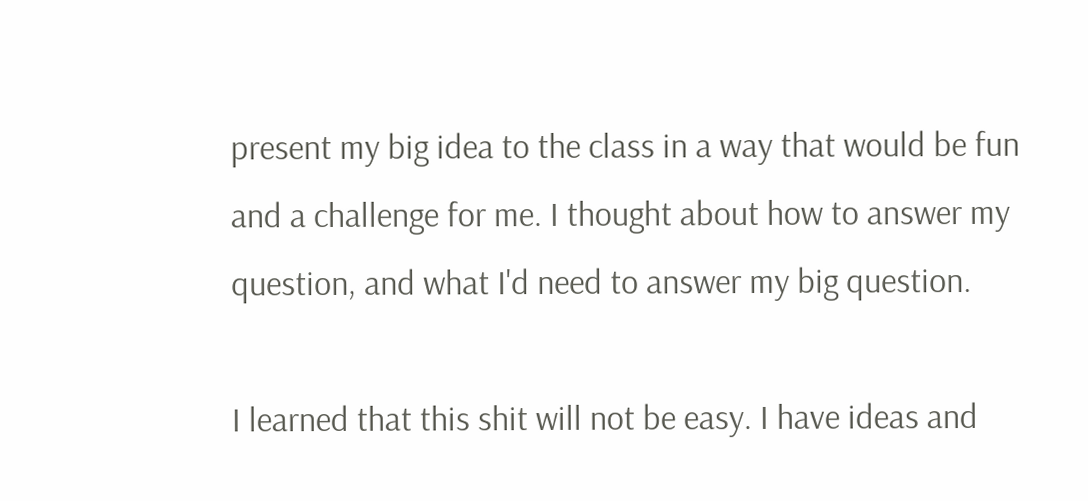present my big idea to the class in a way that would be fun and a challenge for me. I thought about how to answer my question, and what I'd need to answer my big question.

I learned that this shit will not be easy. I have ideas and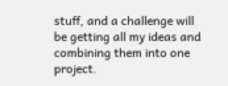stuff, and a challenge will be getting all my ideas and combining them into one project.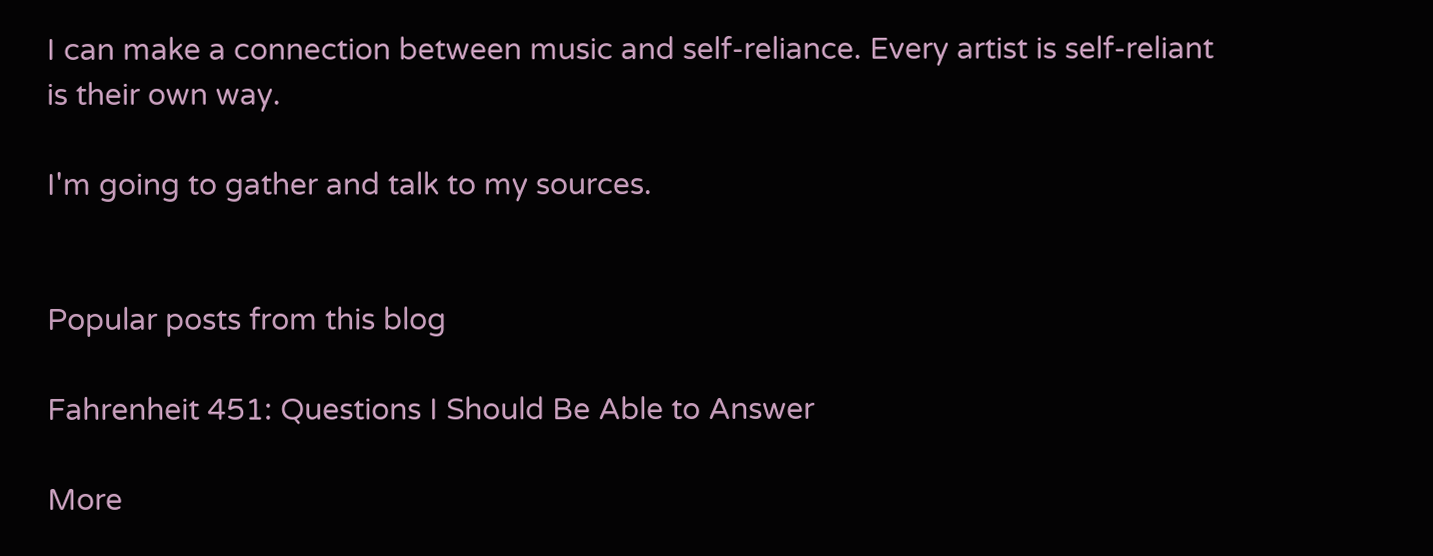I can make a connection between music and self-reliance. Every artist is self-reliant is their own way.

I'm going to gather and talk to my sources.


Popular posts from this blog

Fahrenheit 451: Questions I Should Be Able to Answer

More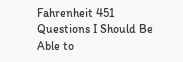Fahrenheit 451 Questions I Should Be Able to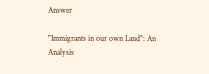Answer

"Immigrants in our own Land": An Analysis